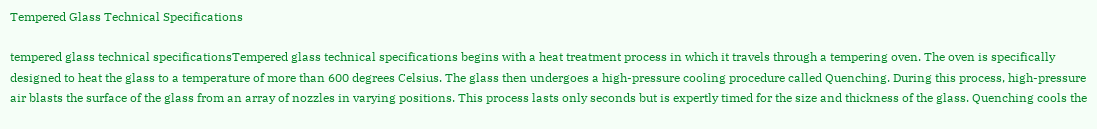Tempered Glass Technical Specifications

tempered glass technical specificationsTempered glass technical specifications begins with a heat treatment process in which it travels through a tempering oven. The oven is specifically designed to heat the glass to a temperature of more than 600 degrees Celsius. The glass then undergoes a high-pressure cooling procedure called Quenching. During this process, high-pressure air blasts the surface of the glass from an array of nozzles in varying positions. This process lasts only seconds but is expertly timed for the size and thickness of the glass. Quenching cools the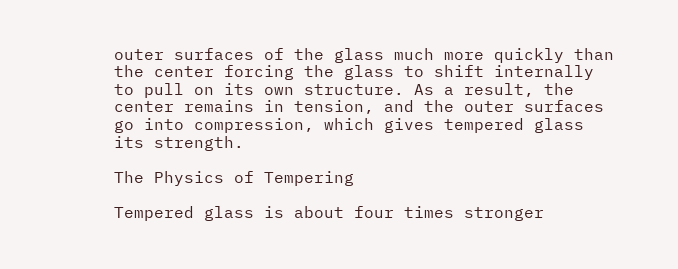outer surfaces of the glass much more quickly than the center forcing the glass to shift internally to pull on its own structure. As a result, the center remains in tension, and the outer surfaces go into compression, which gives tempered glass its strength.

The Physics of Tempering

Tempered glass is about four times stronger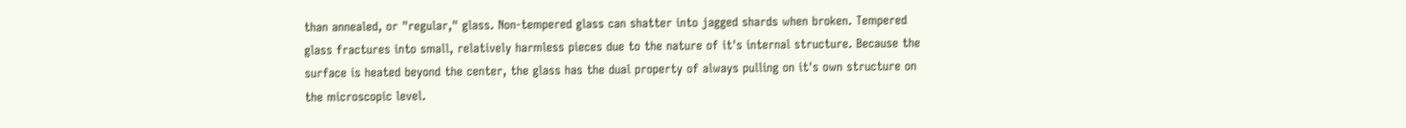than annealed, or "regular," glass. Non-tempered glass can shatter into jagged shards when broken. Tempered glass fractures into small, relatively harmless pieces due to the nature of it's internal structure. Because the surface is heated beyond the center, the glass has the dual property of always pulling on it's own structure on the microscopic level.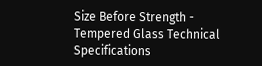Size Before Strength - Tempered Glass Technical Specifications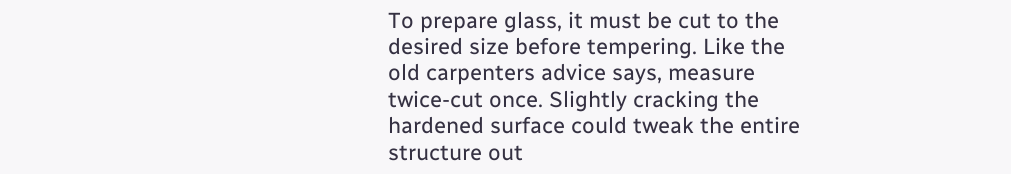To prepare glass, it must be cut to the desired size before tempering. Like the old carpenters advice says, measure twice-cut once. Slightly cracking the hardened surface could tweak the entire structure out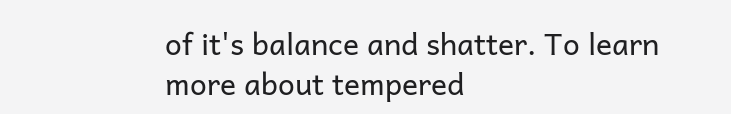of it's balance and shatter. To learn more about tempered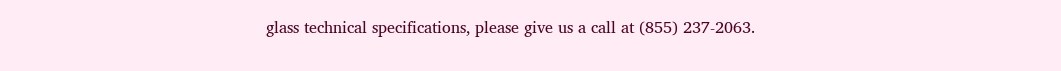glass technical specifications, please give us a call at (855) 237-2063.